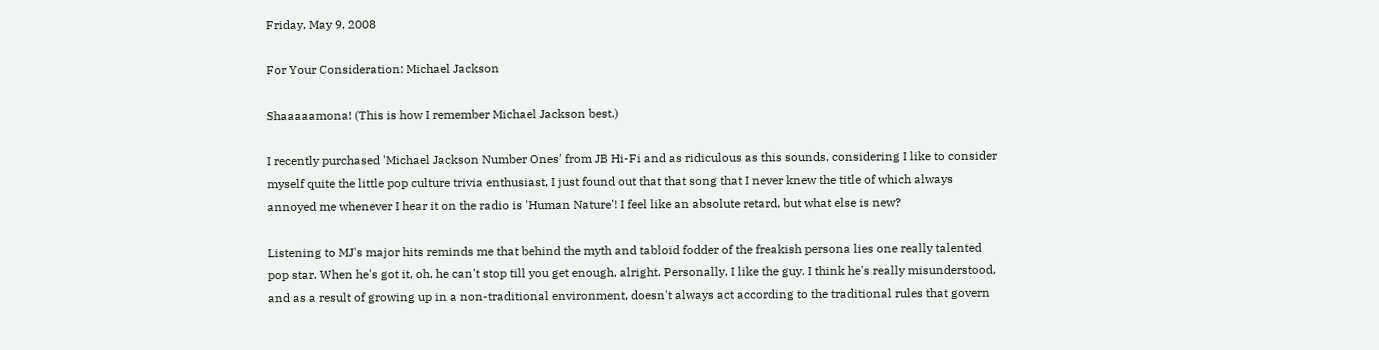Friday, May 9, 2008

For Your Consideration: Michael Jackson

Shaaaaamona! (This is how I remember Michael Jackson best.)

I recently purchased 'Michael Jackson Number Ones' from JB Hi-Fi and as ridiculous as this sounds, considering I like to consider myself quite the little pop culture trivia enthusiast, I just found out that that song that I never knew the title of which always annoyed me whenever I hear it on the radio is 'Human Nature'! I feel like an absolute retard, but what else is new?

Listening to MJ's major hits reminds me that behind the myth and tabloid fodder of the freakish persona lies one really talented pop star. When he's got it, oh, he can't stop till you get enough, alright. Personally, I like the guy. I think he's really misunderstood, and as a result of growing up in a non-traditional environment, doesn't always act according to the traditional rules that govern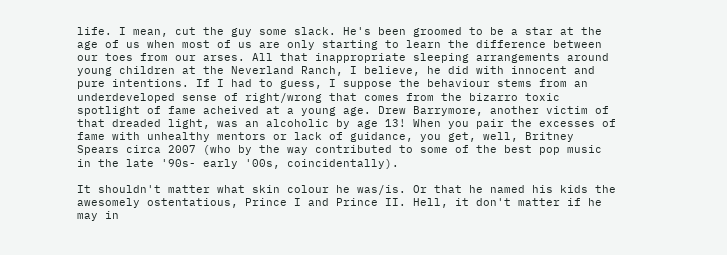life. I mean, cut the guy some slack. He's been groomed to be a star at the age of us when most of us are only starting to learn the difference between our toes from our arses. All that inappropriate sleeping arrangements around young children at the Neverland Ranch, I believe, he did with innocent and pure intentions. If I had to guess, I suppose the behaviour stems from an underdeveloped sense of right/wrong that comes from the bizarro toxic spotlight of fame acheived at a young age. Drew Barrymore, another victim of that dreaded light, was an alcoholic by age 13! When you pair the excesses of fame with unhealthy mentors or lack of guidance, you get, well, Britney Spears circa 2007 (who by the way contributed to some of the best pop music in the late '90s- early '00s, coincidentally).

It shouldn't matter what skin colour he was/is. Or that he named his kids the awesomely ostentatious, Prince I and Prince II. Hell, it don't matter if he may in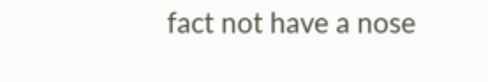fact not have a nose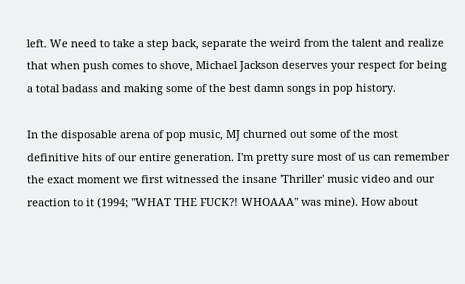left. We need to take a step back, separate the weird from the talent and realize that when push comes to shove, Michael Jackson deserves your respect for being a total badass and making some of the best damn songs in pop history.

In the disposable arena of pop music, MJ churned out some of the most definitive hits of our entire generation. I'm pretty sure most of us can remember the exact moment we first witnessed the insane 'Thriller' music video and our reaction to it (1994; "WHAT THE FUCK?! WHOAAA" was mine). How about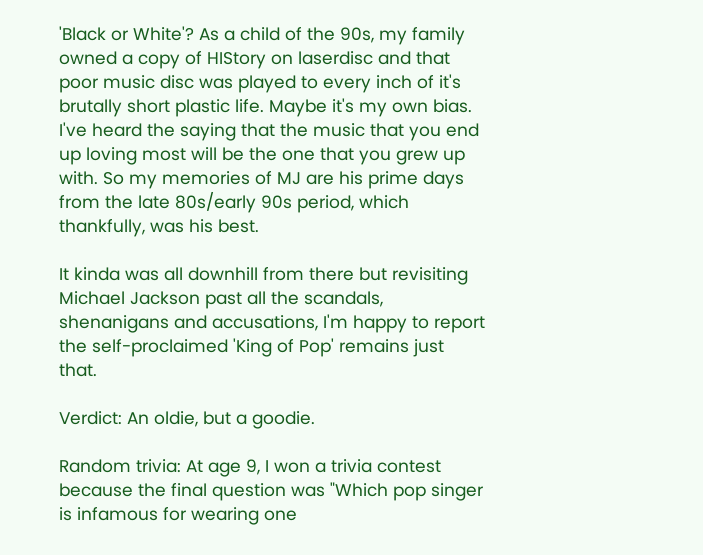'Black or White'? As a child of the 90s, my family owned a copy of HIStory on laserdisc and that poor music disc was played to every inch of it's brutally short plastic life. Maybe it's my own bias. I've heard the saying that the music that you end up loving most will be the one that you grew up with. So my memories of MJ are his prime days from the late 80s/early 90s period, which thankfully, was his best.

It kinda was all downhill from there but revisiting Michael Jackson past all the scandals, shenanigans and accusations, I'm happy to report the self-proclaimed 'King of Pop' remains just that.

Verdict: An oldie, but a goodie.

Random trivia: At age 9, I won a trivia contest because the final question was "Which pop singer is infamous for wearing one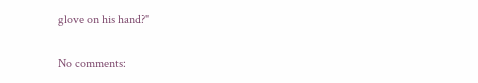glove on his hand?"

No comments: